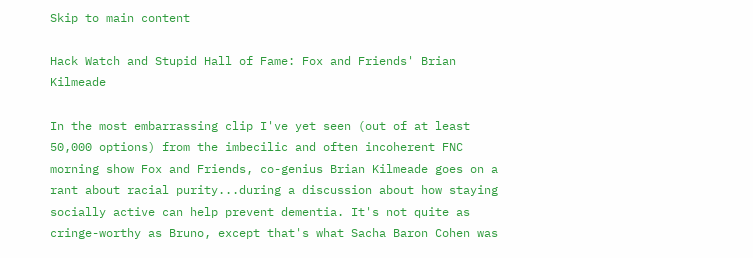Skip to main content

Hack Watch and Stupid Hall of Fame: Fox and Friends' Brian Kilmeade

In the most embarrassing clip I've yet seen (out of at least 50,000 options) from the imbecilic and often incoherent FNC morning show Fox and Friends, co-genius Brian Kilmeade goes on a rant about racial purity...during a discussion about how staying socially active can help prevent dementia. It's not quite as cringe-worthy as Bruno, except that's what Sacha Baron Cohen was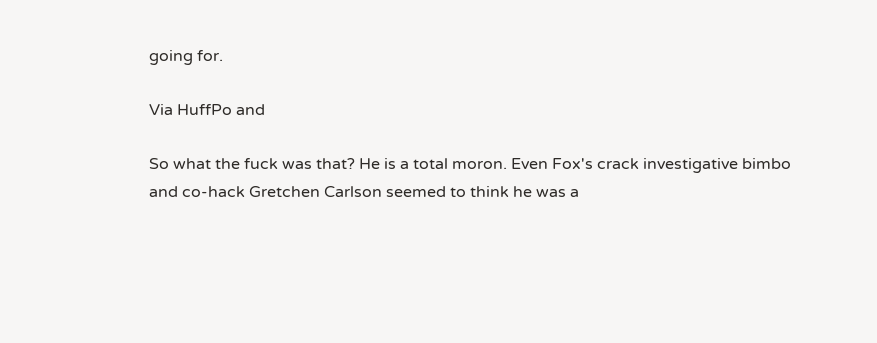going for.

Via HuffPo and

So what the fuck was that? He is a total moron. Even Fox's crack investigative bimbo and co-hack Gretchen Carlson seemed to think he was a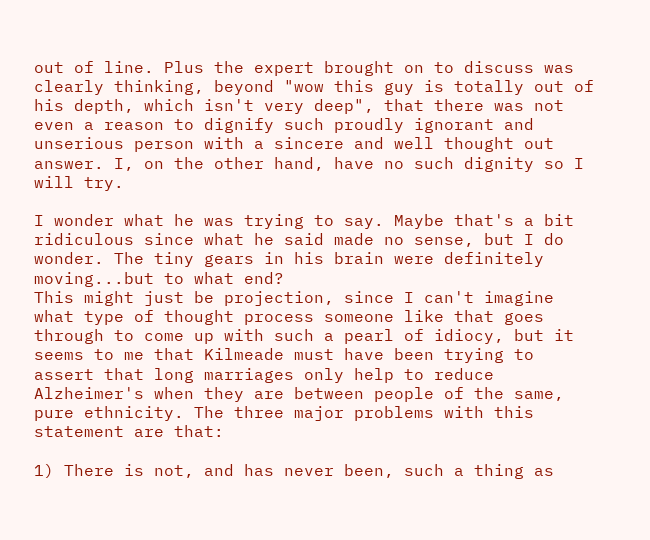out of line. Plus the expert brought on to discuss was clearly thinking, beyond "wow this guy is totally out of his depth, which isn't very deep", that there was not even a reason to dignify such proudly ignorant and unserious person with a sincere and well thought out answer. I, on the other hand, have no such dignity so I will try.

I wonder what he was trying to say. Maybe that's a bit ridiculous since what he said made no sense, but I do wonder. The tiny gears in his brain were definitely moving...but to what end?
This might just be projection, since I can't imagine what type of thought process someone like that goes through to come up with such a pearl of idiocy, but it seems to me that Kilmeade must have been trying to assert that long marriages only help to reduce Alzheimer's when they are between people of the same, pure ethnicity. The three major problems with this statement are that:

1) There is not, and has never been, such a thing as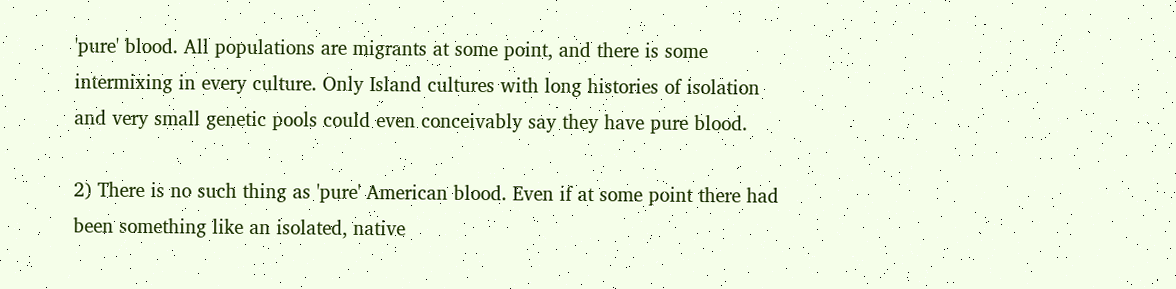'pure' blood. All populations are migrants at some point, and there is some intermixing in every culture. Only Island cultures with long histories of isolation and very small genetic pools could even conceivably say they have pure blood.

2) There is no such thing as 'pure' American blood. Even if at some point there had been something like an isolated, native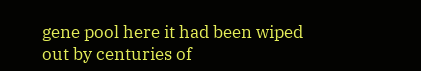gene pool here it had been wiped out by centuries of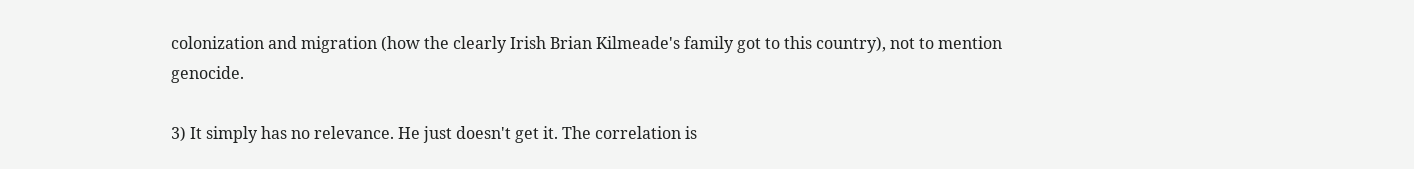colonization and migration (how the clearly Irish Brian Kilmeade's family got to this country), not to mention genocide.

3) It simply has no relevance. He just doesn't get it. The correlation is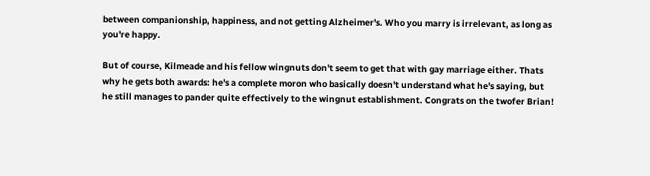between companionship, happiness, and not getting Alzheimer's. Who you marry is irrelevant, as long as you're happy.

But of course, Kilmeade and his fellow wingnuts don't seem to get that with gay marriage either. Thats why he gets both awards: he's a complete moron who basically doesn't understand what he's saying, but he still manages to pander quite effectively to the wingnut establishment. Congrats on the twofer Brian!